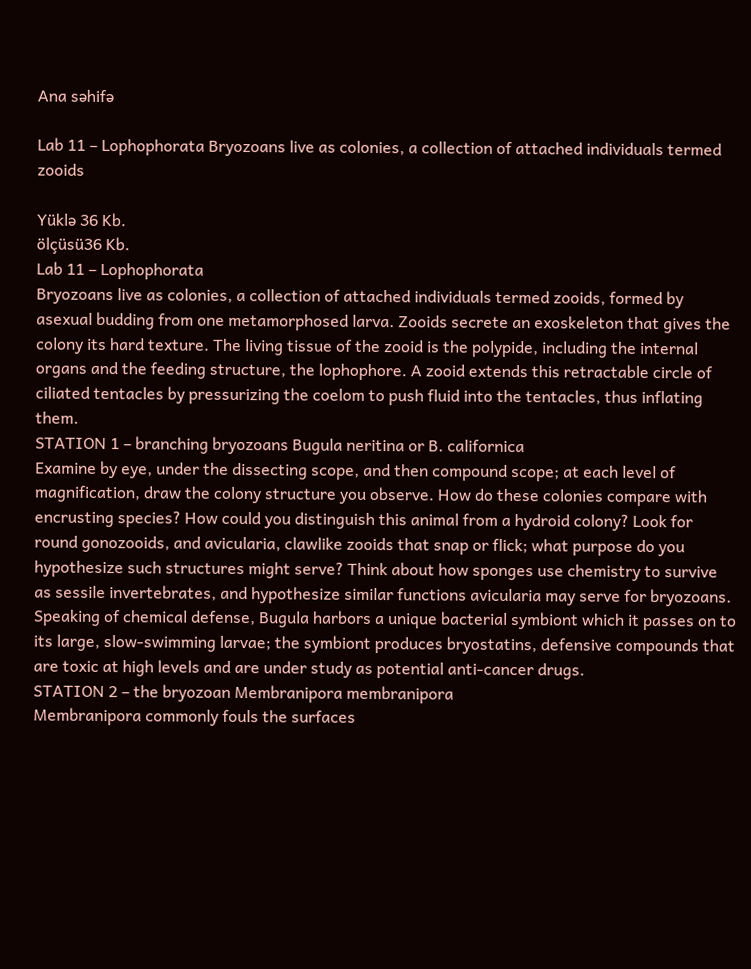Ana səhifə

Lab 11 – Lophophorata Bryozoans live as colonies, a collection of attached individuals termed zooids

Yüklə 36 Kb.
ölçüsü36 Kb.
Lab 11 – Lophophorata
Bryozoans live as colonies, a collection of attached individuals termed zooids, formed by asexual budding from one metamorphosed larva. Zooids secrete an exoskeleton that gives the colony its hard texture. The living tissue of the zooid is the polypide, including the internal organs and the feeding structure, the lophophore. A zooid extends this retractable circle of ciliated tentacles by pressurizing the coelom to push fluid into the tentacles, thus inflating them.
STATION 1 – branching bryozoans Bugula neritina or B. californica
Examine by eye, under the dissecting scope, and then compound scope; at each level of magnification, draw the colony structure you observe. How do these colonies compare with encrusting species? How could you distinguish this animal from a hydroid colony? Look for round gonozooids, and avicularia, clawlike zooids that snap or flick; what purpose do you hypothesize such structures might serve? Think about how sponges use chemistry to survive as sessile invertebrates, and hypothesize similar functions avicularia may serve for bryozoans. Speaking of chemical defense, Bugula harbors a unique bacterial symbiont which it passes on to its large, slow-swimming larvae; the symbiont produces bryostatins, defensive compounds that are toxic at high levels and are under study as potential anti-cancer drugs.
STATION 2 – the bryozoan Membranipora membranipora
Membranipora commonly fouls the surfaces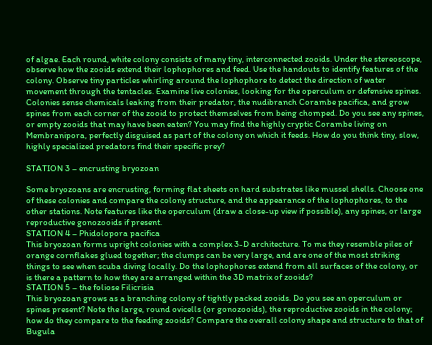of algae. Each round, white colony consists of many tiny, interconnected zooids. Under the stereoscope, observe how the zooids extend their lophophores and feed. Use the handouts to identify features of the colony. Observe tiny particles whirling around the lophophore to detect the direction of water movement through the tentacles. Examine live colonies, looking for the operculum or defensive spines. Colonies sense chemicals leaking from their predator, the nudibranch Corambe pacifica, and grow spines from each corner of the zooid to protect themselves from being chomped. Do you see any spines, or empty zooids that may have been eaten? You may find the highly cryptic Corambe living on Membranipora, perfectly disguised as part of the colony on which it feeds. How do you think tiny, slow, highly specialized predators find their specific prey?

STATION 3 – encrusting bryozoan

Some bryozoans are encrusting, forming flat sheets on hard substrates like mussel shells. Choose one of these colonies and compare the colony structure, and the appearance of the lophophores, to the other stations. Note features like the operculum (draw a close-up view if possible), any spines, or large reproductive gonozooids if present.
STATION 4 – Phidolopora pacifica
This bryozoan forms upright colonies with a complex 3-D architecture. To me they resemble piles of orange cornflakes glued together; the clumps can be very large, and are one of the most striking things to see when scuba diving locally. Do the lophophores extend from all surfaces of the colony, or is there a pattern to how they are arranged within the 3D matrix of zooids?
STATION 5 – the foliose Filicrisia
This bryozoan grows as a branching colony of tightly packed zooids. Do you see an operculum or spines present? Note the large, round ovicells (or gonozooids), the reproductive zooids in the colony; how do they compare to the feeding zooids? Compare the overall colony shape and structure to that of Bugula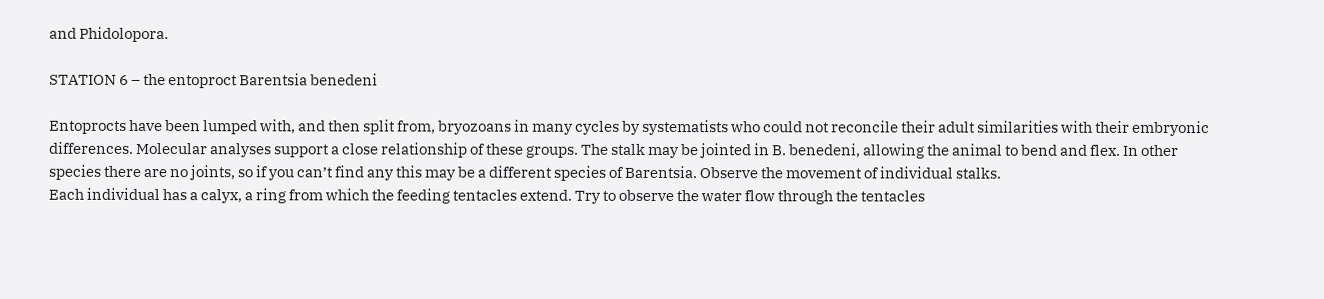and Phidolopora.

STATION 6 – the entoproct Barentsia benedeni

Entoprocts have been lumped with, and then split from, bryozoans in many cycles by systematists who could not reconcile their adult similarities with their embryonic differences. Molecular analyses support a close relationship of these groups. The stalk may be jointed in B. benedeni, allowing the animal to bend and flex. In other species there are no joints, so if you can’t find any this may be a different species of Barentsia. Observe the movement of individual stalks.
Each individual has a calyx, a ring from which the feeding tentacles extend. Try to observe the water flow through the tentacles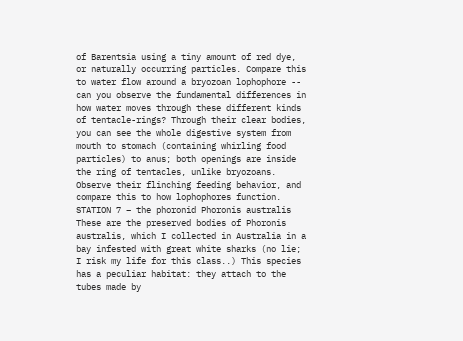of Barentsia using a tiny amount of red dye, or naturally occurring particles. Compare this to water flow around a bryozoan lophophore -- can you observe the fundamental differences in how water moves through these different kinds of tentacle-rings? Through their clear bodies, you can see the whole digestive system from mouth to stomach (containing whirling food particles) to anus; both openings are inside the ring of tentacles, unlike bryozoans. Observe their flinching feeding behavior, and compare this to how lophophores function.
STATION 7 – the phoronid Phoronis australis
These are the preserved bodies of Phoronis australis, which I collected in Australia in a bay infested with great white sharks (no lie; I risk my life for this class..) This species has a peculiar habitat: they attach to the tubes made by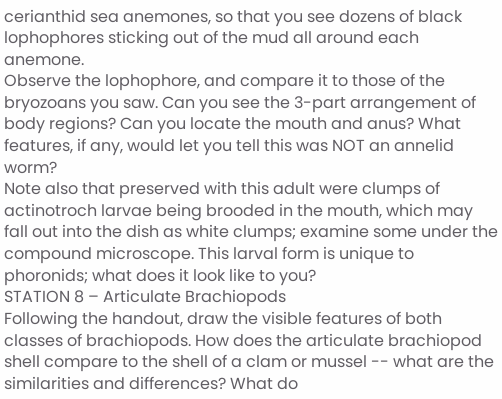cerianthid sea anemones, so that you see dozens of black lophophores sticking out of the mud all around each anemone.
Observe the lophophore, and compare it to those of the bryozoans you saw. Can you see the 3-part arrangement of body regions? Can you locate the mouth and anus? What features, if any, would let you tell this was NOT an annelid worm?
Note also that preserved with this adult were clumps of actinotroch larvae being brooded in the mouth, which may fall out into the dish as white clumps; examine some under the compound microscope. This larval form is unique to phoronids; what does it look like to you?
STATION 8 – Articulate Brachiopods
Following the handout, draw the visible features of both classes of brachiopods. How does the articulate brachiopod shell compare to the shell of a clam or mussel -- what are the similarities and differences? What do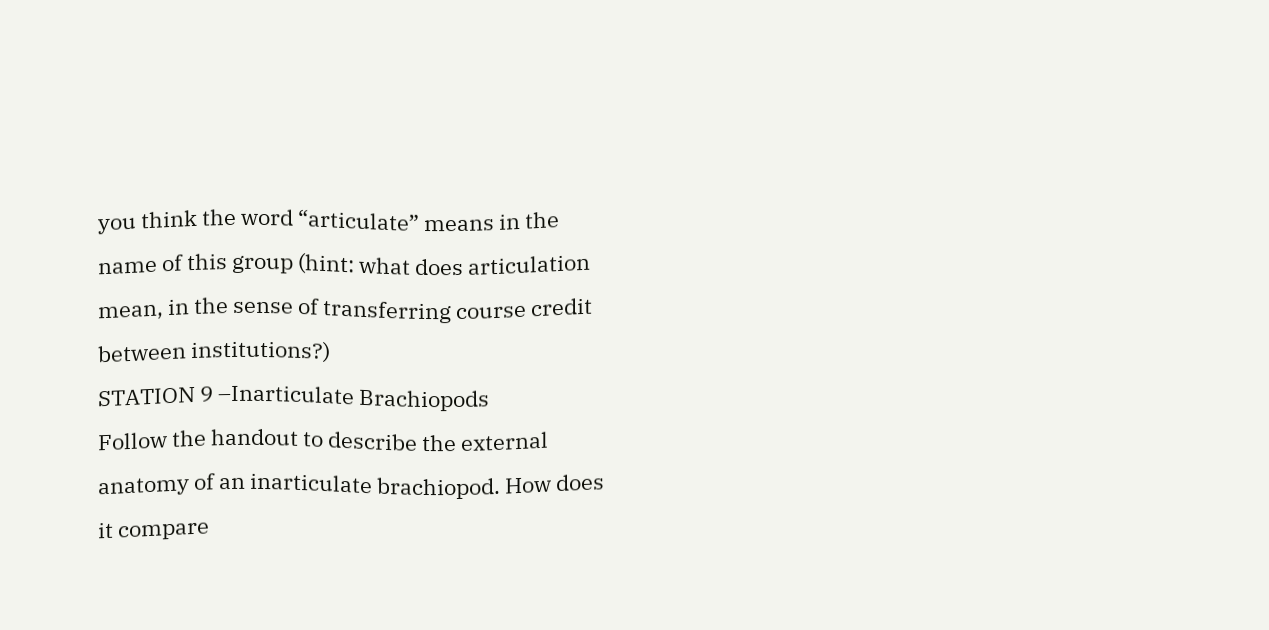you think the word “articulate” means in the name of this group (hint: what does articulation mean, in the sense of transferring course credit between institutions?)
STATION 9 –Inarticulate Brachiopods
Follow the handout to describe the external anatomy of an inarticulate brachiopod. How does it compare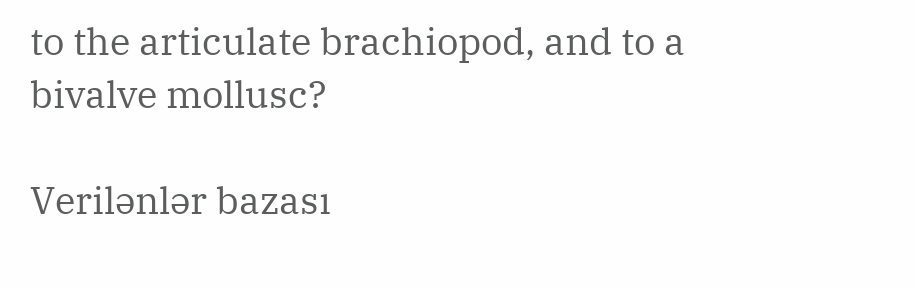to the articulate brachiopod, and to a bivalve mollusc?

Verilənlər bazası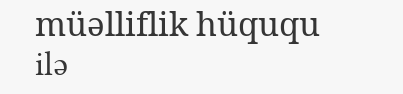müəlliflik hüququ ilə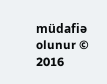müdafiə olunur © 2016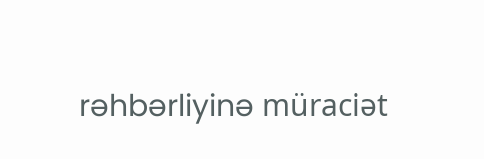rəhbərliyinə müraciət